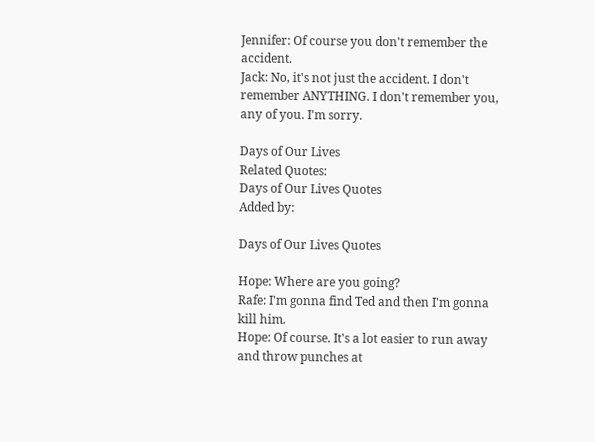Jennifer: Of course you don't remember the accident.
Jack: No, it's not just the accident. I don't remember ANYTHING. I don't remember you, any of you. I'm sorry.

Days of Our Lives
Related Quotes:
Days of Our Lives Quotes
Added by:

Days of Our Lives Quotes

Hope: Where are you going?
Rafe: I'm gonna find Ted and then I'm gonna kill him.
Hope: Of course. It's a lot easier to run away and throw punches at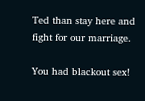Ted than stay here and fight for our marriage.

You had blackout sex!